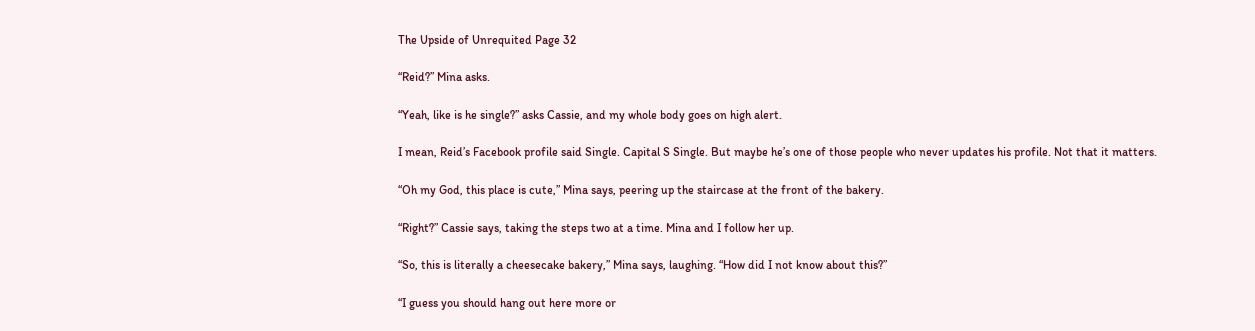The Upside of Unrequited Page 32

“Reid?” Mina asks.

“Yeah, like is he single?” asks Cassie, and my whole body goes on high alert.

I mean, Reid’s Facebook profile said Single. Capital S Single. But maybe he’s one of those people who never updates his profile. Not that it matters.

“Oh my God, this place is cute,” Mina says, peering up the staircase at the front of the bakery.

“Right?” Cassie says, taking the steps two at a time. Mina and I follow her up.

“So, this is literally a cheesecake bakery,” Mina says, laughing. “How did I not know about this?”

“I guess you should hang out here more or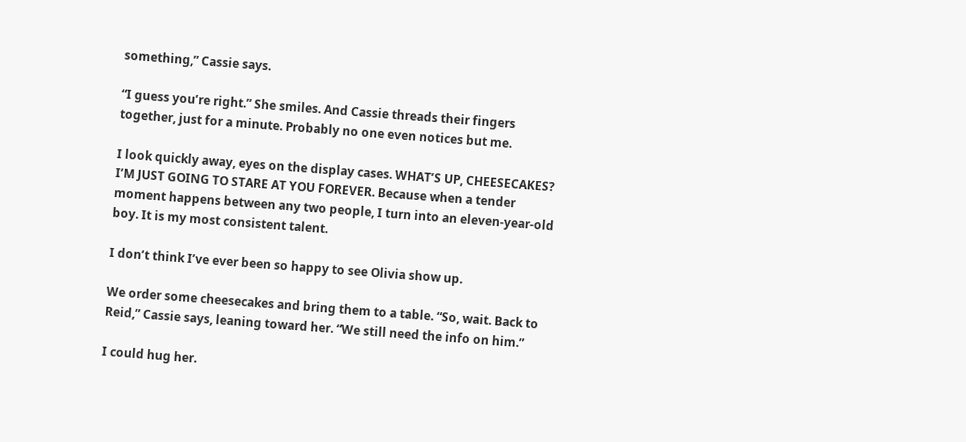something,” Cassie says.

“I guess you’re right.” She smiles. And Cassie threads their fingers together, just for a minute. Probably no one even notices but me.

I look quickly away, eyes on the display cases. WHAT’S UP, CHEESECAKES? I’M JUST GOING TO STARE AT YOU FOREVER. Because when a tender moment happens between any two people, I turn into an eleven-year-old boy. It is my most consistent talent.

I don’t think I’ve ever been so happy to see Olivia show up.

We order some cheesecakes and bring them to a table. “So, wait. Back to Reid,” Cassie says, leaning toward her. “We still need the info on him.”

I could hug her.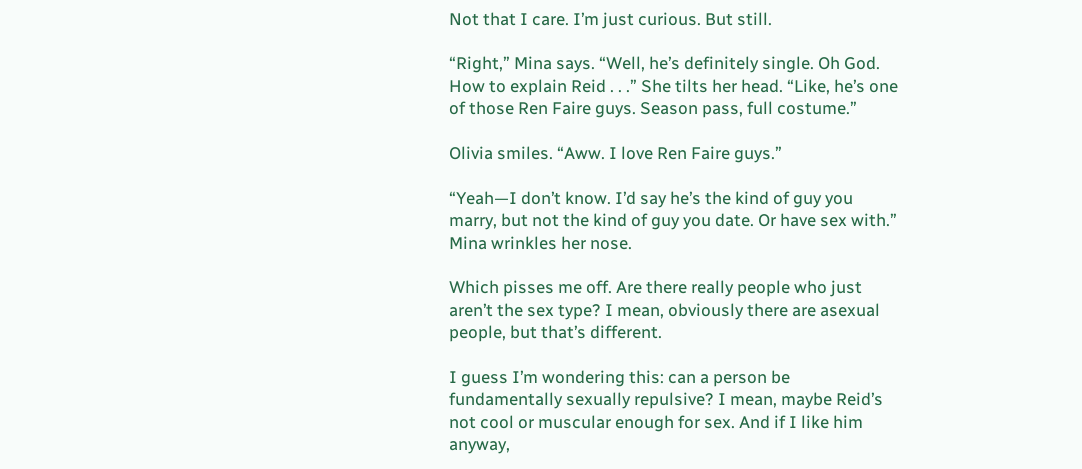Not that I care. I’m just curious. But still.

“Right,” Mina says. “Well, he’s definitely single. Oh God. How to explain Reid . . .” She tilts her head. “Like, he’s one of those Ren Faire guys. Season pass, full costume.”

Olivia smiles. “Aww. I love Ren Faire guys.”

“Yeah—I don’t know. I’d say he’s the kind of guy you marry, but not the kind of guy you date. Or have sex with.” Mina wrinkles her nose.

Which pisses me off. Are there really people who just aren’t the sex type? I mean, obviously there are asexual people, but that’s different.

I guess I’m wondering this: can a person be fundamentally sexually repulsive? I mean, maybe Reid’s not cool or muscular enough for sex. And if I like him anyway,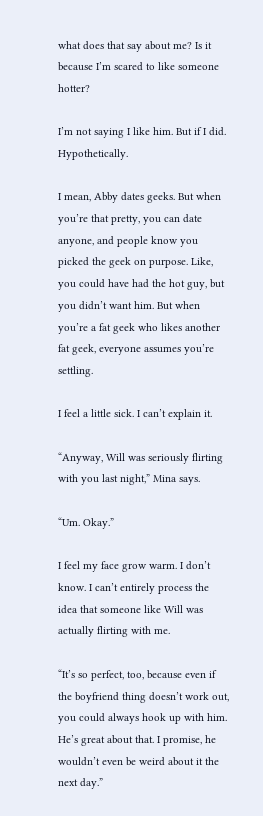what does that say about me? Is it because I’m scared to like someone hotter?

I’m not saying I like him. But if I did. Hypothetically.

I mean, Abby dates geeks. But when you’re that pretty, you can date anyone, and people know you picked the geek on purpose. Like, you could have had the hot guy, but you didn’t want him. But when you’re a fat geek who likes another fat geek, everyone assumes you’re settling.

I feel a little sick. I can’t explain it.

“Anyway, Will was seriously flirting with you last night,” Mina says.

“Um. Okay.”

I feel my face grow warm. I don’t know. I can’t entirely process the idea that someone like Will was actually flirting with me.

“It’s so perfect, too, because even if the boyfriend thing doesn’t work out, you could always hook up with him. He’s great about that. I promise, he wouldn’t even be weird about it the next day.”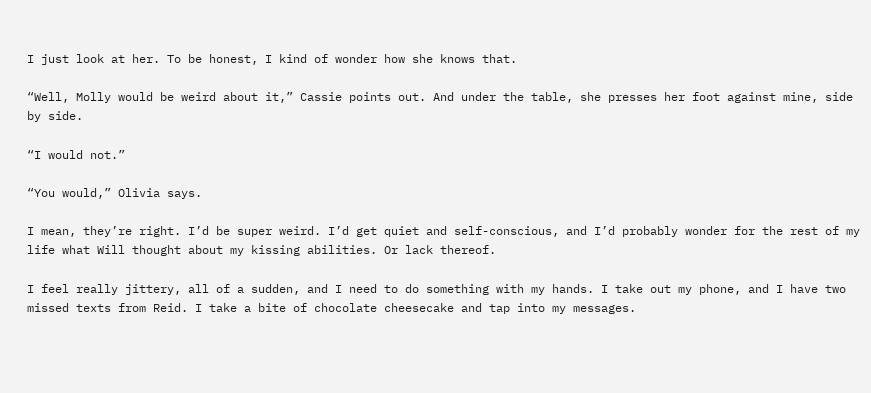I just look at her. To be honest, I kind of wonder how she knows that.

“Well, Molly would be weird about it,” Cassie points out. And under the table, she presses her foot against mine, side by side.

“I would not.”

“You would,” Olivia says.

I mean, they’re right. I’d be super weird. I’d get quiet and self-conscious, and I’d probably wonder for the rest of my life what Will thought about my kissing abilities. Or lack thereof.

I feel really jittery, all of a sudden, and I need to do something with my hands. I take out my phone, and I have two missed texts from Reid. I take a bite of chocolate cheesecake and tap into my messages.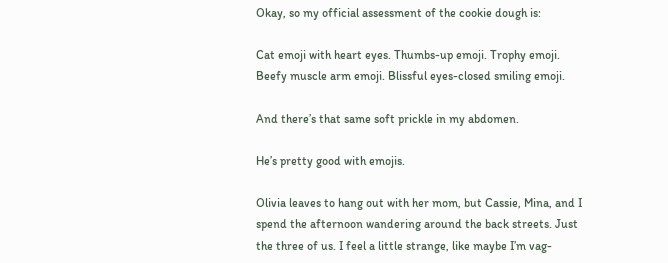Okay, so my official assessment of the cookie dough is:

Cat emoji with heart eyes. Thumbs-up emoji. Trophy emoji. Beefy muscle arm emoji. Blissful eyes-closed smiling emoji.

And there’s that same soft prickle in my abdomen.

He’s pretty good with emojis.

Olivia leaves to hang out with her mom, but Cassie, Mina, and I spend the afternoon wandering around the back streets. Just the three of us. I feel a little strange, like maybe I’m vag-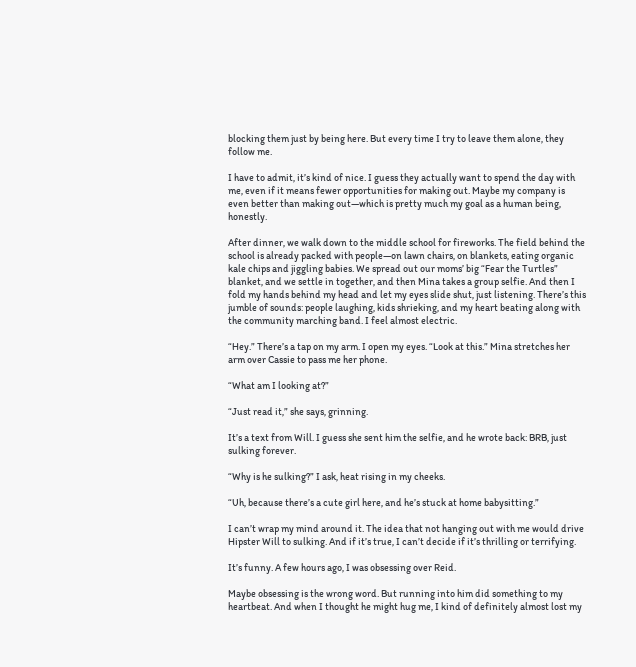blocking them just by being here. But every time I try to leave them alone, they follow me.

I have to admit, it’s kind of nice. I guess they actually want to spend the day with me, even if it means fewer opportunities for making out. Maybe my company is even better than making out—which is pretty much my goal as a human being, honestly.

After dinner, we walk down to the middle school for fireworks. The field behind the school is already packed with people—on lawn chairs, on blankets, eating organic kale chips and jiggling babies. We spread out our moms’ big “Fear the Turtles” blanket, and we settle in together, and then Mina takes a group selfie. And then I fold my hands behind my head and let my eyes slide shut, just listening. There’s this jumble of sounds: people laughing, kids shrieking, and my heart beating along with the community marching band. I feel almost electric.

“Hey.” There’s a tap on my arm. I open my eyes. “Look at this.” Mina stretches her arm over Cassie to pass me her phone.

“What am I looking at?”

“Just read it,” she says, grinning.

It’s a text from Will. I guess she sent him the selfie, and he wrote back: BRB, just sulking forever.

“Why is he sulking?” I ask, heat rising in my cheeks.

“Uh, because there’s a cute girl here, and he’s stuck at home babysitting.”

I can’t wrap my mind around it. The idea that not hanging out with me would drive Hipster Will to sulking. And if it’s true, I can’t decide if it’s thrilling or terrifying.

It’s funny. A few hours ago, I was obsessing over Reid.

Maybe obsessing is the wrong word. But running into him did something to my heartbeat. And when I thought he might hug me, I kind of definitely almost lost my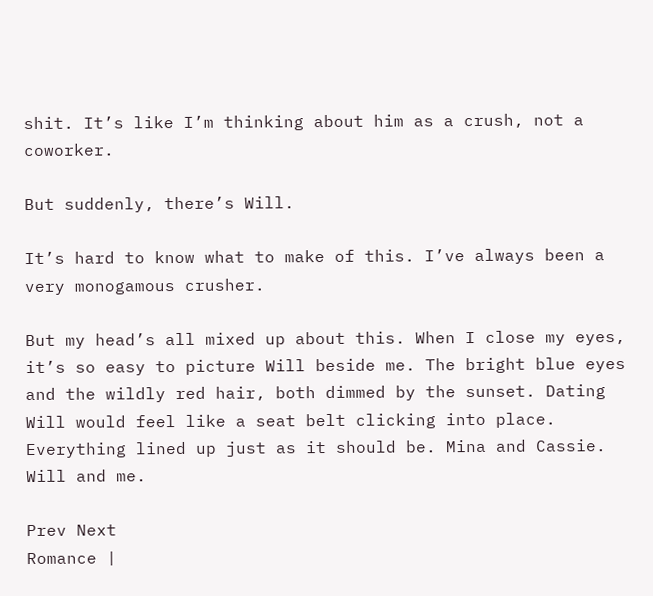shit. It’s like I’m thinking about him as a crush, not a coworker.

But suddenly, there’s Will.

It’s hard to know what to make of this. I’ve always been a very monogamous crusher.

But my head’s all mixed up about this. When I close my eyes, it’s so easy to picture Will beside me. The bright blue eyes and the wildly red hair, both dimmed by the sunset. Dating Will would feel like a seat belt clicking into place. Everything lined up just as it should be. Mina and Cassie. Will and me.

Prev Next
Romance |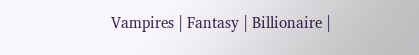Vampires | Fantasy | Billionaire |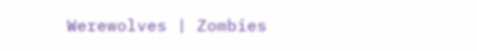Werewolves | Zombies